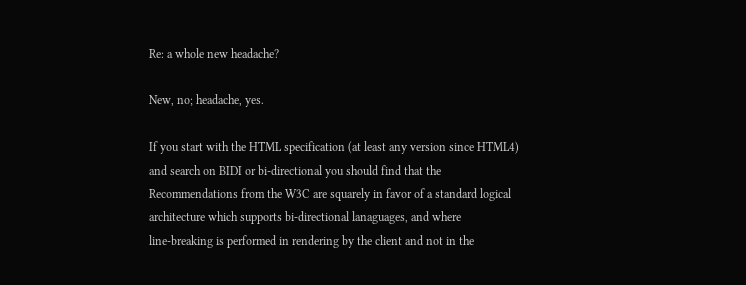Re: a whole new headache?

New, no; headache, yes.

If you start with the HTML specification (at least any version since HTML4)
and search on BIDI or bi-directional you should find that the
Recommendations from the W3C are squarely in favor of a standard logical
architecture which supports bi-directional lanaguages, and where
line-breaking is performed in rendering by the client and not in the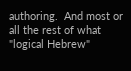authoring.  And most or all the rest of what "logical Hebrew"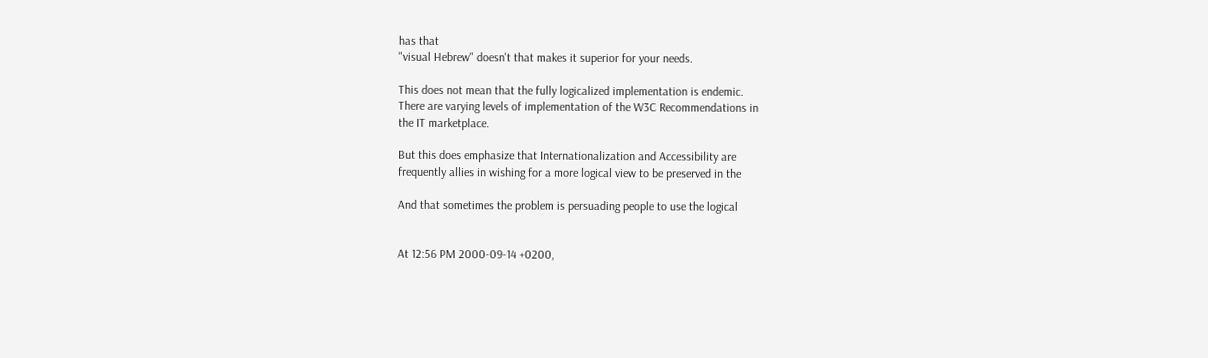has that
"visual Hebrew" doesn't that makes it superior for your needs.

This does not mean that the fully logicalized implementation is endemic.
There are varying levels of implementation of the W3C Recommendations in
the IT marketplace.

But this does emphasize that Internationalization and Accessibility are
frequently allies in wishing for a more logical view to be preserved in the

And that sometimes the problem is persuading people to use the logical


At 12:56 PM 2000-09-14 +0200,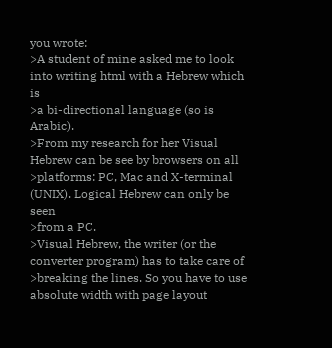you wrote:
>A student of mine asked me to look into writing html with a Hebrew which is
>a bi-directional language (so is Arabic).
>From my research for her Visual Hebrew can be see by browsers on all
>platforms: PC, Mac and X-terminal (UNIX). Logical Hebrew can only be seen
>from a PC.
>Visual Hebrew, the writer (or the converter program) has to take care of
>breaking the lines. So you have to use absolute width with page layout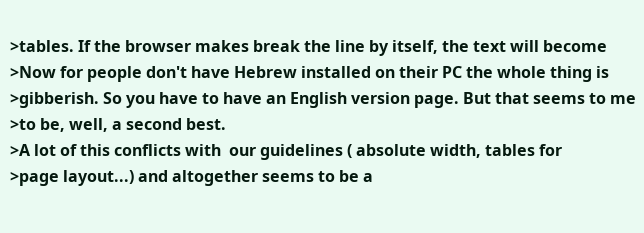>tables. If the browser makes break the line by itself, the text will become
>Now for people don't have Hebrew installed on their PC the whole thing is
>gibberish. So you have to have an English version page. But that seems to me
>to be, well, a second best.
>A lot of this conflicts with  our guidelines ( absolute width, tables for
>page layout...) and altogether seems to be a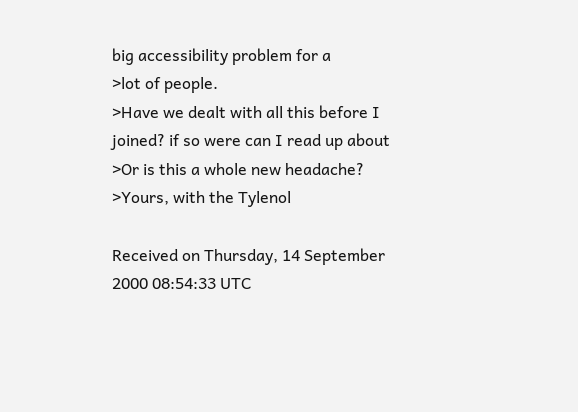big accessibility problem for a
>lot of people.
>Have we dealt with all this before I joined? if so were can I read up about
>Or is this a whole new headache?
>Yours, with the Tylenol

Received on Thursday, 14 September 2000 08:54:33 UTC